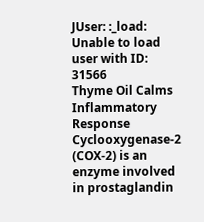JUser: :_load: Unable to load user with ID: 31566
Thyme Oil Calms Inflammatory Response Cyclooxygenase-2 (COX-2) is an enzyme involved in prostaglandin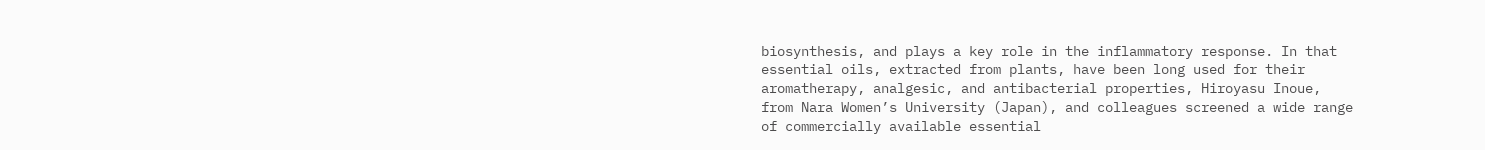biosynthesis, and plays a key role in the inflammatory response. In that essential oils, extracted from plants, have been long used for their aromatherapy, analgesic, and antibacterial properties, Hiroyasu Inoue, from Nara Women’s University (Japan), and colleagues screened a wide range of commercially available essential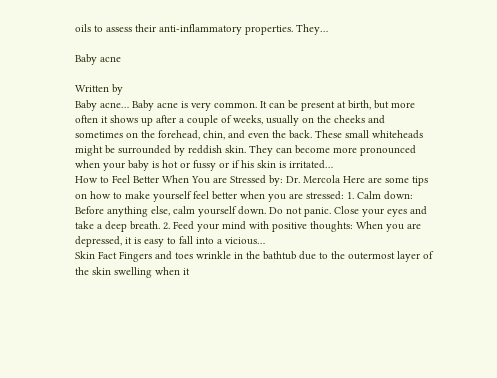oils to assess their anti-inflammatory properties. They…

Baby acne

Written by
Baby acne… Baby acne is very common. It can be present at birth, but more often it shows up after a couple of weeks, usually on the cheeks and sometimes on the forehead, chin, and even the back. These small whiteheads might be surrounded by reddish skin. They can become more pronounced when your baby is hot or fussy or if his skin is irritated…
How to Feel Better When You are Stressed by: Dr. Mercola Here are some tips on how to make yourself feel better when you are stressed: 1. Calm down: Before anything else, calm yourself down. Do not panic. Close your eyes and take a deep breath. 2. Feed your mind with positive thoughts: When you are depressed, it is easy to fall into a vicious…
Skin Fact Fingers and toes wrinkle in the bathtub due to the outermost layer of the skin swelling when it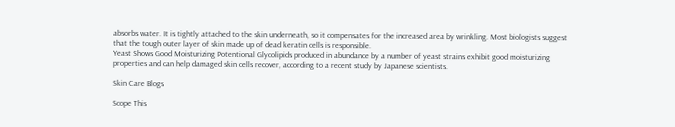absorbs water. It is tightly attached to the skin underneath, so it compensates for the increased area by wrinkling. Most biologists suggest that the tough outer layer of skin made up of dead keratin cells is responsible.
Yeast Shows Good Moisturizing Potentional Glycolipids produced in abundance by a number of yeast strains exhibit good moisturizing properties and can help damaged skin cells recover, according to a recent study by Japanese scientists.

Skin Care Blogs

Scope This